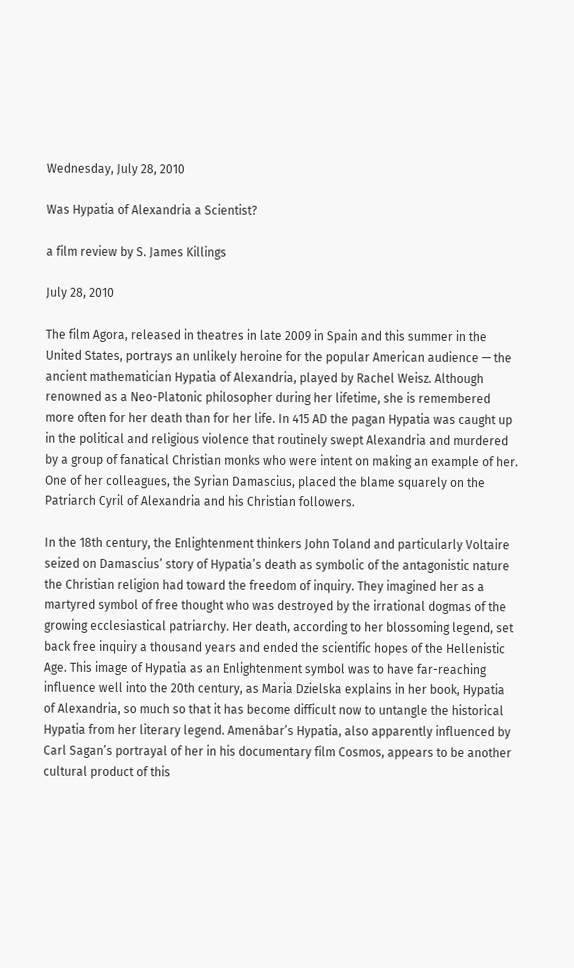Wednesday, July 28, 2010

Was Hypatia of Alexandria a Scientist?

a film review by S. James Killings

July 28, 2010

The film Agora, released in theatres in late 2009 in Spain and this summer in the United States, portrays an unlikely heroine for the popular American audience — the ancient mathematician Hypatia of Alexandria, played by Rachel Weisz. Although renowned as a Neo-Platonic philosopher during her lifetime, she is remembered more often for her death than for her life. In 415 AD the pagan Hypatia was caught up in the political and religious violence that routinely swept Alexandria and murdered by a group of fanatical Christian monks who were intent on making an example of her. One of her colleagues, the Syrian Damascius, placed the blame squarely on the Patriarch Cyril of Alexandria and his Christian followers.

In the 18th century, the Enlightenment thinkers John Toland and particularly Voltaire seized on Damascius’ story of Hypatia’s death as symbolic of the antagonistic nature the Christian religion had toward the freedom of inquiry. They imagined her as a martyred symbol of free thought who was destroyed by the irrational dogmas of the growing ecclesiastical patriarchy. Her death, according to her blossoming legend, set back free inquiry a thousand years and ended the scientific hopes of the Hellenistic Age. This image of Hypatia as an Enlightenment symbol was to have far-reaching influence well into the 20th century, as Maria Dzielska explains in her book, Hypatia of Alexandria, so much so that it has become difficult now to untangle the historical Hypatia from her literary legend. Amenábar’s Hypatia, also apparently influenced by Carl Sagan’s portrayal of her in his documentary film Cosmos, appears to be another cultural product of this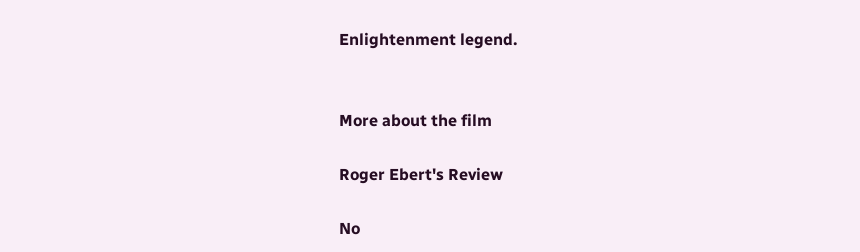Enlightenment legend.


More about the film

Roger Ebert's Review

No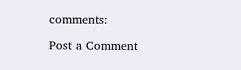comments:

Post a Comment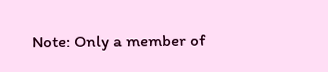Note: Only a member of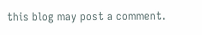this blog may post a comment.